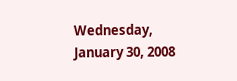Wednesday, January 30, 2008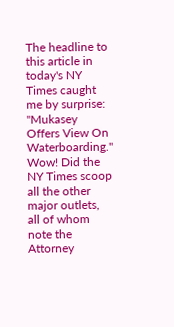The headline to this article in today's NY Times caught me by surprise: "Mukasey Offers View On Waterboarding." Wow! Did the NY Times scoop all the other major outlets, all of whom note the Attorney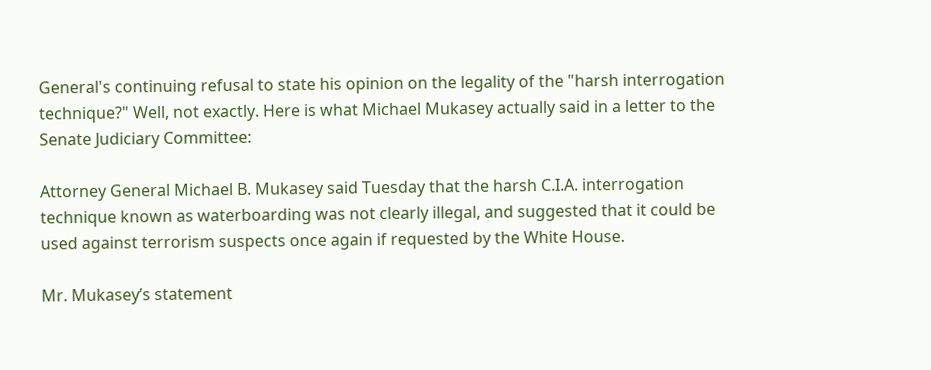General's continuing refusal to state his opinion on the legality of the "harsh interrogation technique?" Well, not exactly. Here is what Michael Mukasey actually said in a letter to the Senate Judiciary Committee:

Attorney General Michael B. Mukasey said Tuesday that the harsh C.I.A. interrogation technique known as waterboarding was not clearly illegal, and suggested that it could be used against terrorism suspects once again if requested by the White House.

Mr. Mukasey’s statement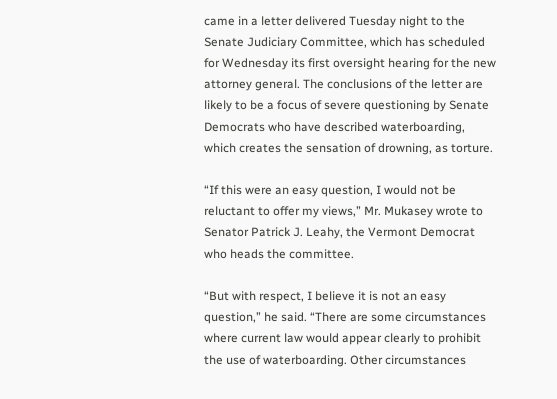came in a letter delivered Tuesday night to the Senate Judiciary Committee, which has scheduled for Wednesday its first oversight hearing for the new attorney general. The conclusions of the letter are likely to be a focus of severe questioning by Senate Democrats who have described waterboarding, which creates the sensation of drowning, as torture.

“If this were an easy question, I would not be reluctant to offer my views,” Mr. Mukasey wrote to Senator Patrick J. Leahy, the Vermont Democrat who heads the committee.

“But with respect, I believe it is not an easy question,” he said. “There are some circumstances where current law would appear clearly to prohibit the use of waterboarding. Other circumstances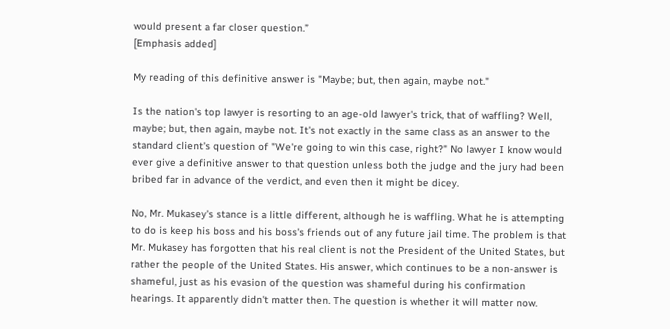would present a far closer question.”
[Emphasis added]

My reading of this definitive answer is "Maybe; but, then again, maybe not."

Is the nation's top lawyer is resorting to an age-old lawyer's trick, that of waffling? Well, maybe; but, then again, maybe not. It's not exactly in the same class as an answer to the standard client's question of "We're going to win this case, right?" No lawyer I know would ever give a definitive answer to that question unless both the judge and the jury had been bribed far in advance of the verdict, and even then it might be dicey.

No, Mr. Mukasey's stance is a little different, although he is waffling. What he is attempting to do is keep his boss and his boss's friends out of any future jail time. The problem is that Mr. Mukasey has forgotten that his real client is not the President of the United States, but rather the people of the United States. His answer, which continues to be a non-answer is shameful, just as his evasion of the question was shameful during his confirmation hearings. It apparently didn't matter then. The question is whether it will matter now.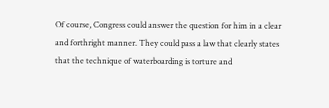Of course, Congress could answer the question for him in a clear and forthright manner. They could pass a law that clearly states that the technique of waterboarding is torture and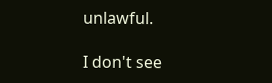unlawful.

I don't see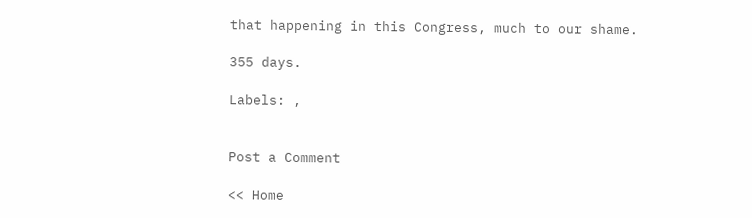that happening in this Congress, much to our shame.

355 days.

Labels: ,


Post a Comment

<< Home